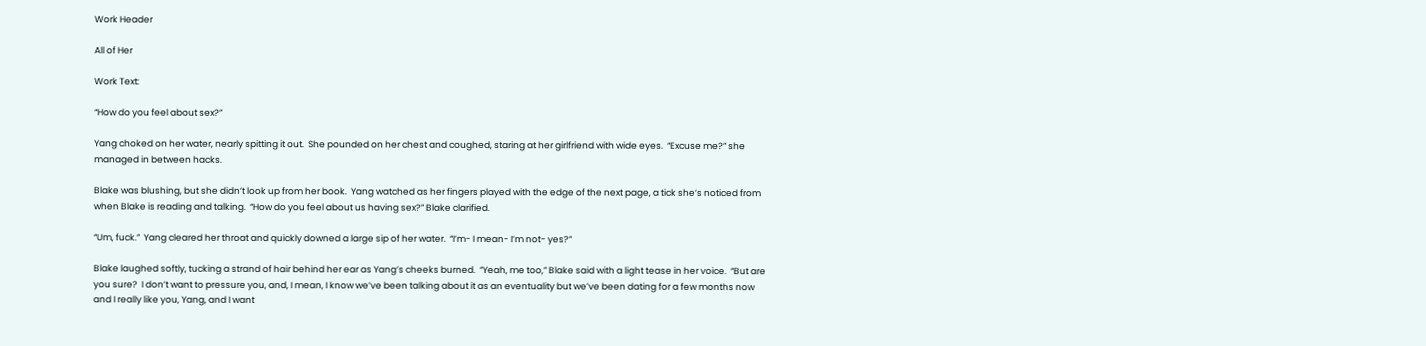Work Header

All of Her

Work Text:

“How do you feel about sex?”

Yang choked on her water, nearly spitting it out.  She pounded on her chest and coughed, staring at her girlfriend with wide eyes.  “Excuse me?” she managed in between hacks.

Blake was blushing, but she didn’t look up from her book.  Yang watched as her fingers played with the edge of the next page, a tick she’s noticed from when Blake is reading and talking.  “How do you feel about us having sex?” Blake clarified.

“Um, fuck.”  Yang cleared her throat and quickly downed a large sip of her water.  “I’m- I mean- I’m not- yes?”

Blake laughed softly, tucking a strand of hair behind her ear as Yang’s cheeks burned.  “Yeah, me too,” Blake said with a light tease in her voice.  “But are you sure?  I don’t want to pressure you, and, I mean, I know we’ve been talking about it as an eventuality but we’ve been dating for a few months now and I really like you, Yang, and I want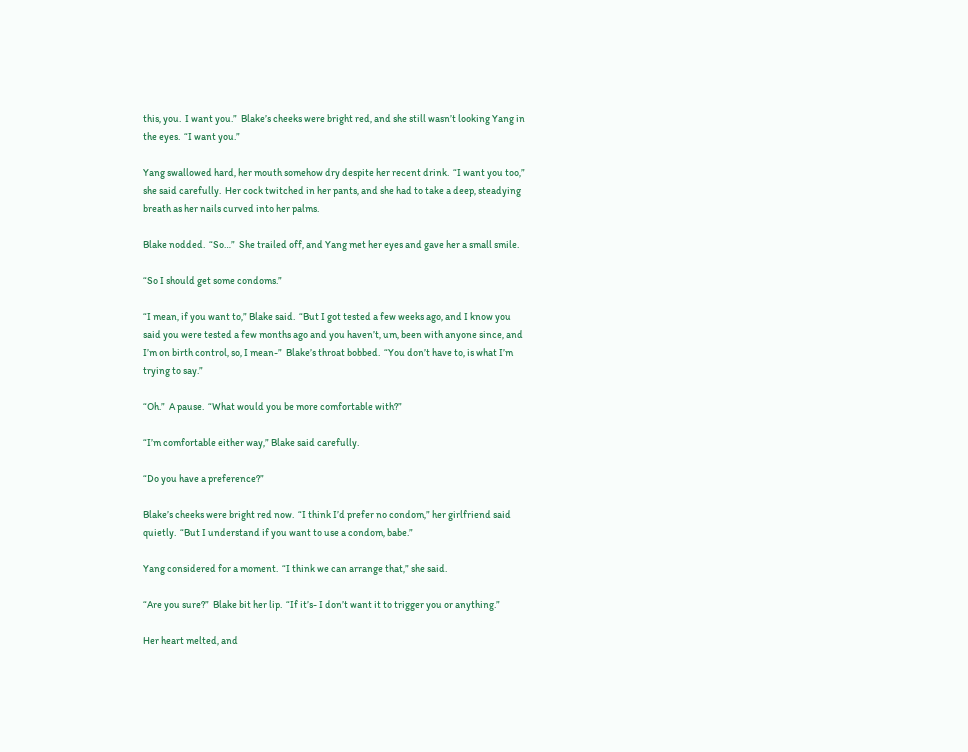this, you.  I want you.”  Blake’s cheeks were bright red, and she still wasn’t looking Yang in the eyes.  “I want you.”

Yang swallowed hard, her mouth somehow dry despite her recent drink.  “I want you too,” she said carefully.  Her cock twitched in her pants, and she had to take a deep, steadying breath as her nails curved into her palms.

Blake nodded.  “So…”  She trailed off, and Yang met her eyes and gave her a small smile.

“So I should get some condoms.”

“I mean, if you want to,” Blake said.  “But I got tested a few weeks ago, and I know you said you were tested a few months ago and you haven’t, um, been with anyone since, and I’m on birth control, so, I mean-”  Blake’s throat bobbed.  “You don’t have to, is what I’m trying to say.”

“Oh.”  A pause.  “What would you be more comfortable with?”

“I’m comfortable either way,” Blake said carefully.

“Do you have a preference?”

Blake’s cheeks were bright red now.  “I think I’d prefer no condom,” her girlfriend said quietly.  “But I understand if you want to use a condom, babe.”

Yang considered for a moment.  “I think we can arrange that,” she said.

“Are you sure?”  Blake bit her lip.  “If it’s- I don’t want it to trigger you or anything.”

Her heart melted, and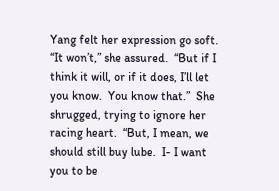Yang felt her expression go soft.  “It won’t,” she assured.  “But if I think it will, or if it does, I’ll let you know.  You know that.”  She shrugged, trying to ignore her racing heart.  “But, I mean, we should still buy lube.  I- I want you to be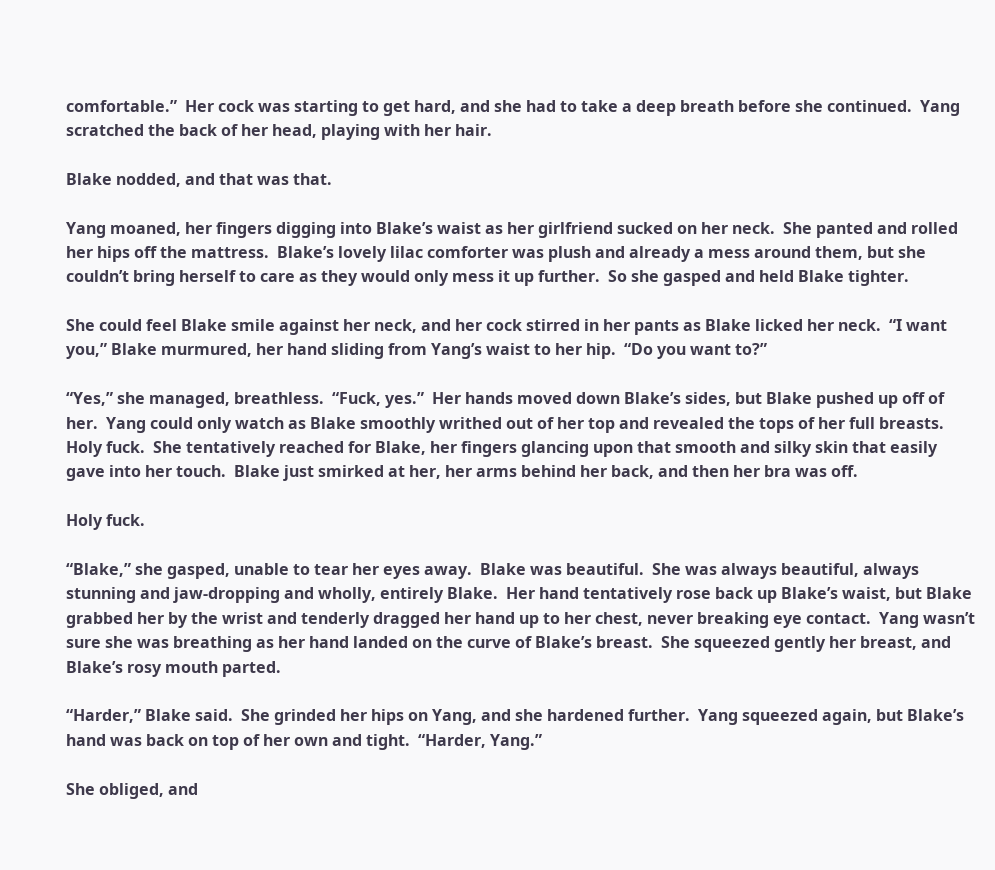comfortable.”  Her cock was starting to get hard, and she had to take a deep breath before she continued.  Yang scratched the back of her head, playing with her hair.

Blake nodded, and that was that.

Yang moaned, her fingers digging into Blake’s waist as her girlfriend sucked on her neck.  She panted and rolled her hips off the mattress.  Blake’s lovely lilac comforter was plush and already a mess around them, but she couldn’t bring herself to care as they would only mess it up further.  So she gasped and held Blake tighter.

She could feel Blake smile against her neck, and her cock stirred in her pants as Blake licked her neck.  “I want you,” Blake murmured, her hand sliding from Yang’s waist to her hip.  “Do you want to?”

“Yes,” she managed, breathless.  “Fuck, yes.”  Her hands moved down Blake’s sides, but Blake pushed up off of her.  Yang could only watch as Blake smoothly writhed out of her top and revealed the tops of her full breasts.  Holy fuck.  She tentatively reached for Blake, her fingers glancing upon that smooth and silky skin that easily gave into her touch.  Blake just smirked at her, her arms behind her back, and then her bra was off.

Holy fuck.

“Blake,” she gasped, unable to tear her eyes away.  Blake was beautiful.  She was always beautiful, always stunning and jaw-dropping and wholly, entirely Blake.  Her hand tentatively rose back up Blake’s waist, but Blake grabbed her by the wrist and tenderly dragged her hand up to her chest, never breaking eye contact.  Yang wasn’t sure she was breathing as her hand landed on the curve of Blake’s breast.  She squeezed gently her breast, and Blake’s rosy mouth parted.

“Harder,” Blake said.  She grinded her hips on Yang, and she hardened further.  Yang squeezed again, but Blake’s hand was back on top of her own and tight.  “Harder, Yang.”

She obliged, and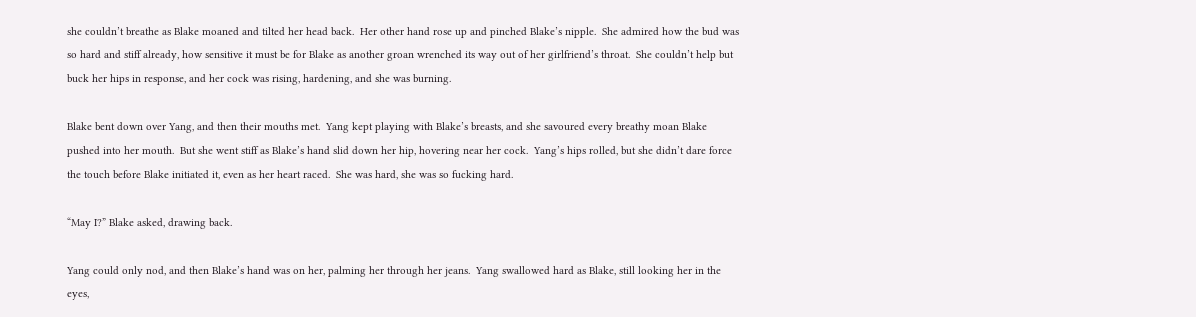she couldn’t breathe as Blake moaned and tilted her head back.  Her other hand rose up and pinched Blake’s nipple.  She admired how the bud was so hard and stiff already, how sensitive it must be for Blake as another groan wrenched its way out of her girlfriend’s throat.  She couldn’t help but buck her hips in response, and her cock was rising, hardening, and she was burning.

Blake bent down over Yang, and then their mouths met.  Yang kept playing with Blake’s breasts, and she savoured every breathy moan Blake pushed into her mouth.  But she went stiff as Blake’s hand slid down her hip, hovering near her cock.  Yang’s hips rolled, but she didn’t dare force the touch before Blake initiated it, even as her heart raced.  She was hard, she was so fucking hard.

“May I?” Blake asked, drawing back.

Yang could only nod, and then Blake’s hand was on her, palming her through her jeans.  Yang swallowed hard as Blake, still looking her in the eyes,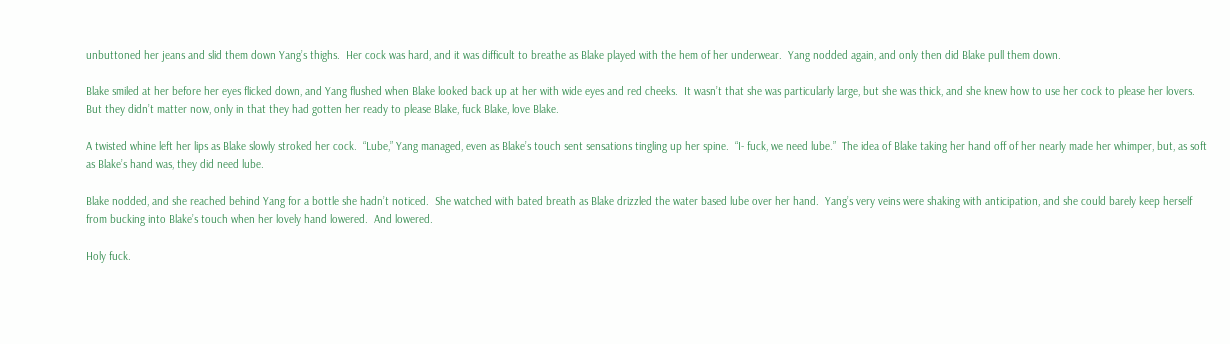unbuttoned her jeans and slid them down Yang’s thighs.  Her cock was hard, and it was difficult to breathe as Blake played with the hem of her underwear.  Yang nodded again, and only then did Blake pull them down.

Blake smiled at her before her eyes flicked down, and Yang flushed when Blake looked back up at her with wide eyes and red cheeks.  It wasn’t that she was particularly large, but she was thick, and she knew how to use her cock to please her lovers.  But they didn’t matter now, only in that they had gotten her ready to please Blake, fuck Blake, love Blake.

A twisted whine left her lips as Blake slowly stroked her cock.  “Lube,” Yang managed, even as Blake’s touch sent sensations tingling up her spine.  “I- fuck, we need lube.”  The idea of Blake taking her hand off of her nearly made her whimper, but, as soft as Blake’s hand was, they did need lube.

Blake nodded, and she reached behind Yang for a bottle she hadn’t noticed.  She watched with bated breath as Blake drizzled the water based lube over her hand.  Yang’s very veins were shaking with anticipation, and she could barely keep herself from bucking into Blake’s touch when her lovely hand lowered.  And lowered.

Holy fuck.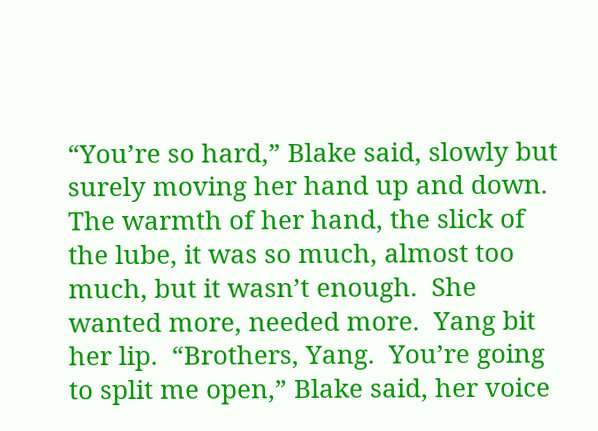“You’re so hard,” Blake said, slowly but surely moving her hand up and down.  The warmth of her hand, the slick of the lube, it was so much, almost too much, but it wasn’t enough.  She wanted more, needed more.  Yang bit her lip.  “Brothers, Yang.  You’re going to split me open,” Blake said, her voice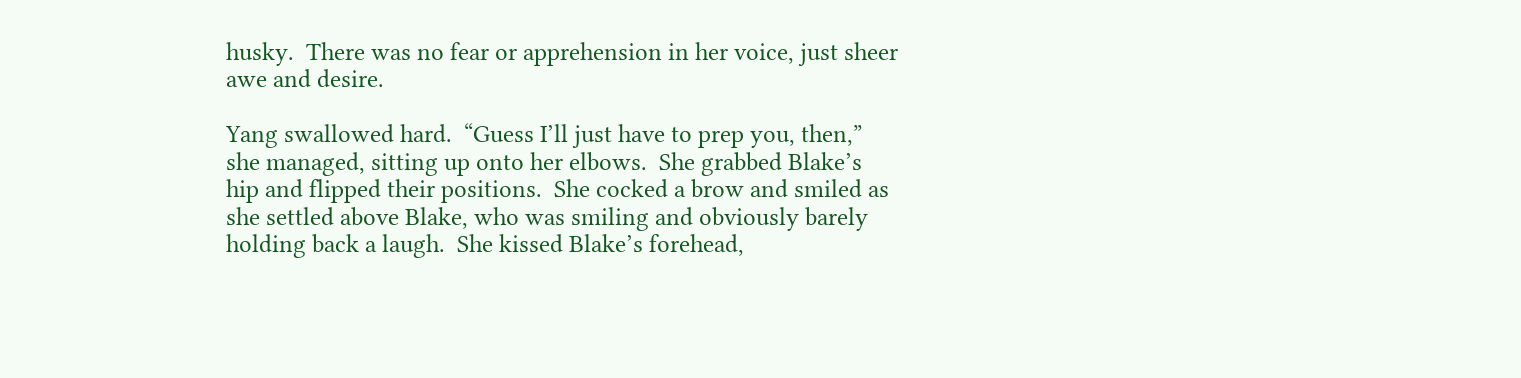husky.  There was no fear or apprehension in her voice, just sheer awe and desire.

Yang swallowed hard.  “Guess I’ll just have to prep you, then,” she managed, sitting up onto her elbows.  She grabbed Blake’s hip and flipped their positions.  She cocked a brow and smiled as she settled above Blake, who was smiling and obviously barely holding back a laugh.  She kissed Blake’s forehead,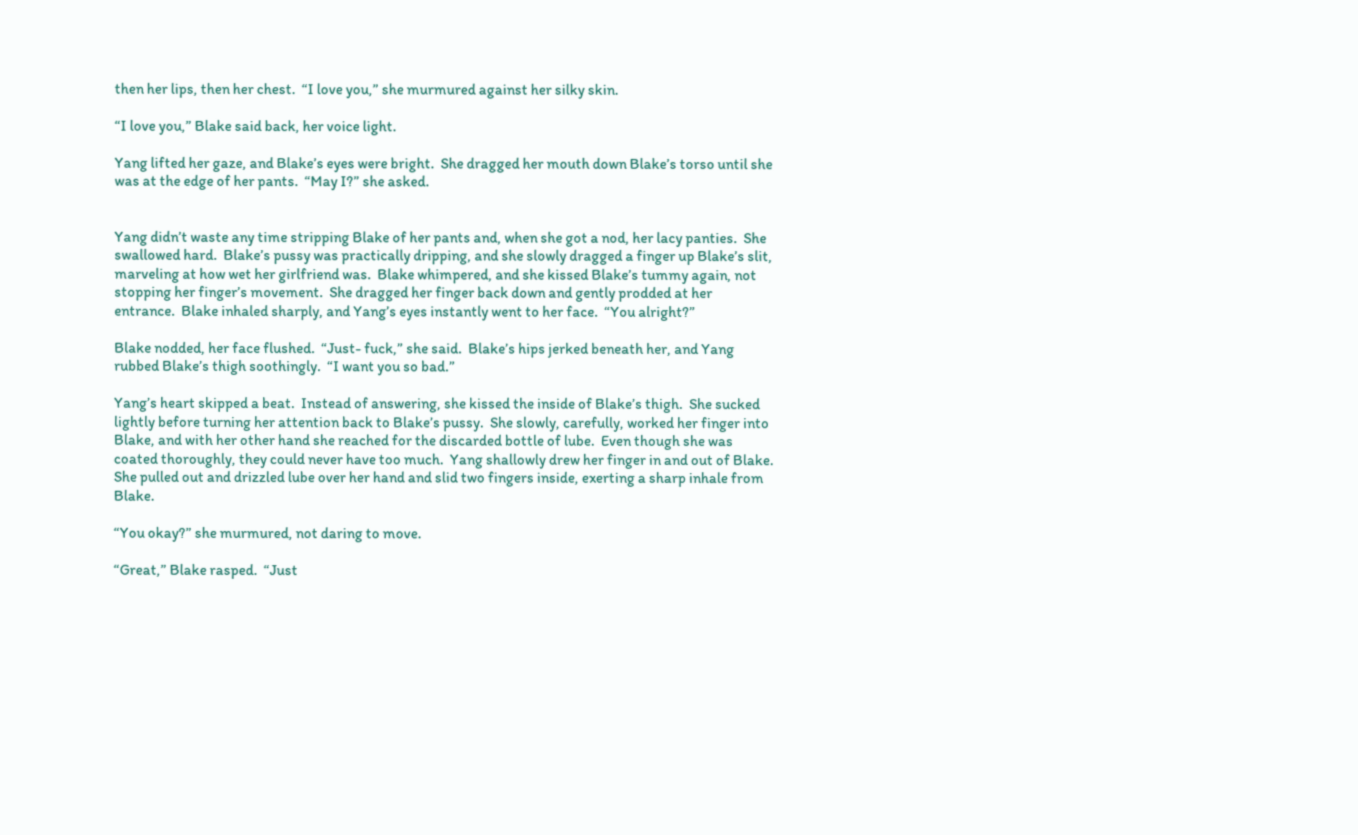then her lips, then her chest.  “I love you,” she murmured against her silky skin.

“I love you,” Blake said back, her voice light.

Yang lifted her gaze, and Blake’s eyes were bright.  She dragged her mouth down Blake’s torso until she was at the edge of her pants.  “May I?” she asked.


Yang didn’t waste any time stripping Blake of her pants and, when she got a nod, her lacy panties.  She swallowed hard.  Blake’s pussy was practically dripping, and she slowly dragged a finger up Blake’s slit, marveling at how wet her girlfriend was.  Blake whimpered, and she kissed Blake’s tummy again, not stopping her finger’s movement.  She dragged her finger back down and gently prodded at her entrance.  Blake inhaled sharply, and Yang’s eyes instantly went to her face.  “You alright?”

Blake nodded, her face flushed.  “Just- fuck,” she said.  Blake’s hips jerked beneath her, and Yang rubbed Blake’s thigh soothingly.  “I want you so bad.”

Yang’s heart skipped a beat.  Instead of answering, she kissed the inside of Blake’s thigh.  She sucked lightly before turning her attention back to Blake’s pussy.  She slowly, carefully, worked her finger into Blake, and with her other hand she reached for the discarded bottle of lube.  Even though she was coated thoroughly, they could never have too much.  Yang shallowly drew her finger in and out of Blake.  She pulled out and drizzled lube over her hand and slid two fingers inside, exerting a sharp inhale from Blake.

“You okay?” she murmured, not daring to move.

“Great,” Blake rasped.  “Just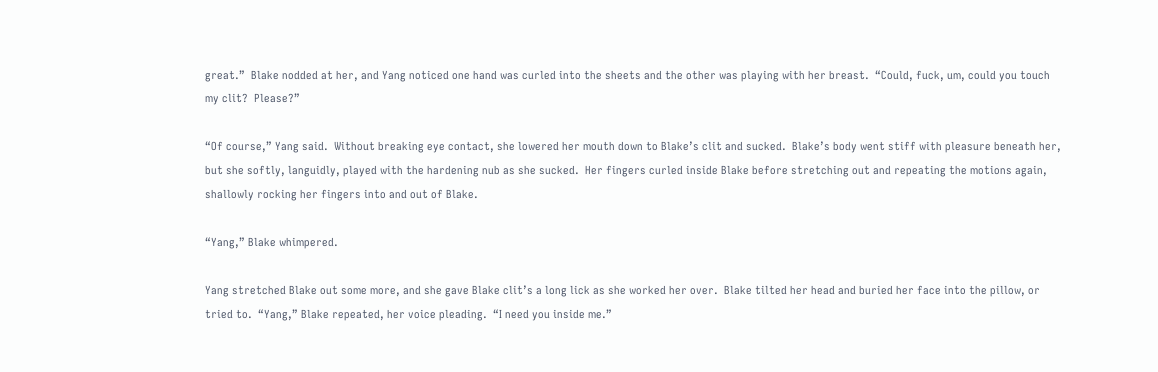great.”  Blake nodded at her, and Yang noticed one hand was curled into the sheets and the other was playing with her breast.  “Could, fuck, um, could you touch my clit?  Please?”

“Of course,” Yang said.  Without breaking eye contact, she lowered her mouth down to Blake’s clit and sucked.  Blake’s body went stiff with pleasure beneath her, but she softly, languidly, played with the hardening nub as she sucked.  Her fingers curled inside Blake before stretching out and repeating the motions again, shallowly rocking her fingers into and out of Blake.

“Yang,” Blake whimpered.

Yang stretched Blake out some more, and she gave Blake clit’s a long lick as she worked her over.  Blake tilted her head and buried her face into the pillow, or tried to.  “Yang,” Blake repeated, her voice pleading.  “I need you inside me.”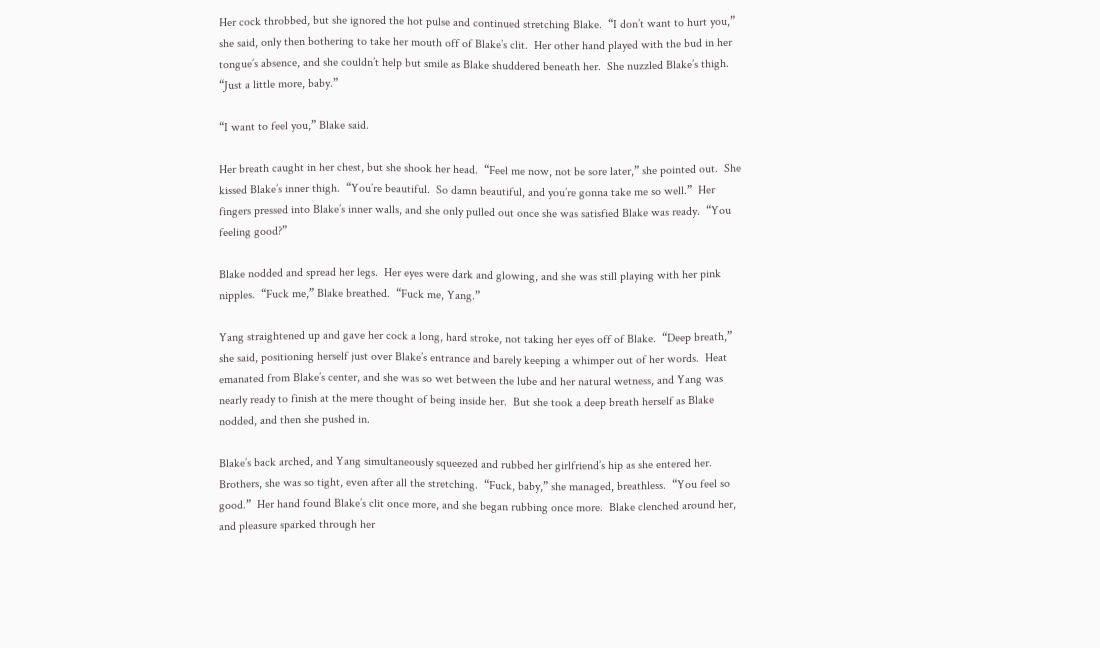Her cock throbbed, but she ignored the hot pulse and continued stretching Blake.  “I don’t want to hurt you,” she said, only then bothering to take her mouth off of Blake’s clit.  Her other hand played with the bud in her tongue’s absence, and she couldn’t help but smile as Blake shuddered beneath her.  She nuzzled Blake’s thigh.  “Just a little more, baby.”

“I want to feel you,” Blake said.

Her breath caught in her chest, but she shook her head.  “Feel me now, not be sore later,” she pointed out.  She kissed Blake’s inner thigh.  “You’re beautiful.  So damn beautiful, and you’re gonna take me so well.”  Her fingers pressed into Blake’s inner walls, and she only pulled out once she was satisfied Blake was ready.  “You feeling good?”

Blake nodded and spread her legs.  Her eyes were dark and glowing, and she was still playing with her pink nipples.  “Fuck me,” Blake breathed.  “Fuck me, Yang.”

Yang straightened up and gave her cock a long, hard stroke, not taking her eyes off of Blake.  “Deep breath,” she said, positioning herself just over Blake’s entrance and barely keeping a whimper out of her words.  Heat emanated from Blake’s center, and she was so wet between the lube and her natural wetness, and Yang was nearly ready to finish at the mere thought of being inside her.  But she took a deep breath herself as Blake nodded, and then she pushed in.

Blake’s back arched, and Yang simultaneously squeezed and rubbed her girlfriend’s hip as she entered her.  Brothers, she was so tight, even after all the stretching.  “Fuck, baby,” she managed, breathless.  “You feel so good.”  Her hand found Blake’s clit once more, and she began rubbing once more.  Blake clenched around her, and pleasure sparked through her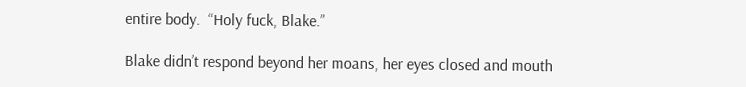entire body.  “Holy fuck, Blake.”

Blake didn’t respond beyond her moans, her eyes closed and mouth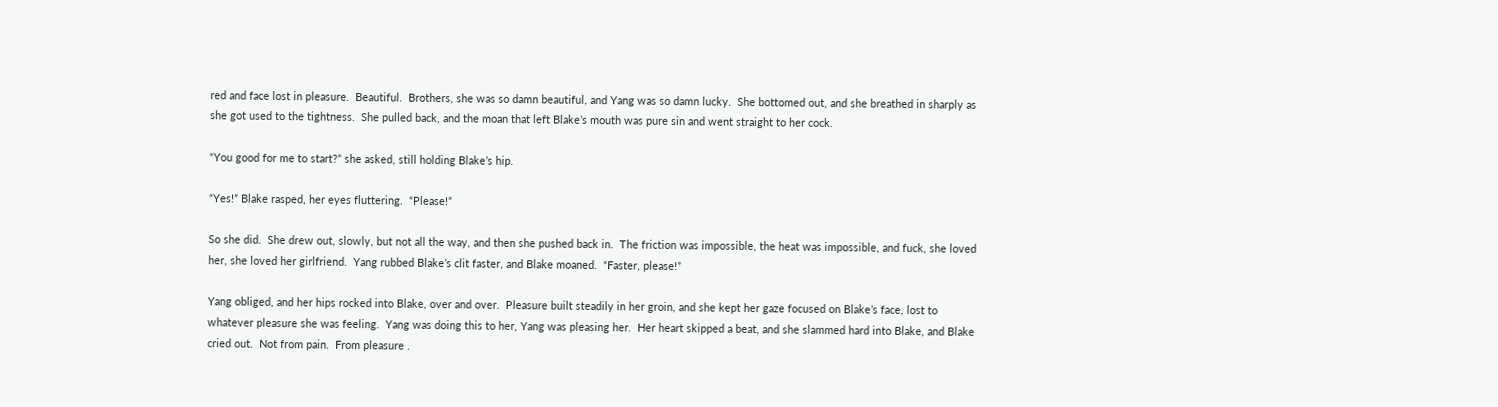red and face lost in pleasure.  Beautiful.  Brothers, she was so damn beautiful, and Yang was so damn lucky.  She bottomed out, and she breathed in sharply as she got used to the tightness.  She pulled back, and the moan that left Blake’s mouth was pure sin and went straight to her cock.

“You good for me to start?” she asked, still holding Blake’s hip.

“Yes!” Blake rasped, her eyes fluttering.  “Please!”

So she did.  She drew out, slowly, but not all the way, and then she pushed back in.  The friction was impossible, the heat was impossible, and fuck, she loved her, she loved her girlfriend.  Yang rubbed Blake’s clit faster, and Blake moaned.  “Faster, please!”

Yang obliged, and her hips rocked into Blake, over and over.  Pleasure built steadily in her groin, and she kept her gaze focused on Blake’s face, lost to whatever pleasure she was feeling.  Yang was doing this to her, Yang was pleasing her.  Her heart skipped a beat, and she slammed hard into Blake, and Blake cried out.  Not from pain.  From pleasure .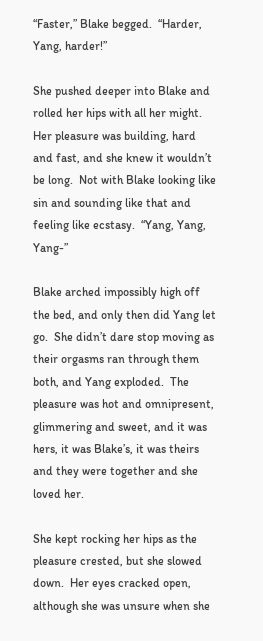“Faster,” Blake begged.  “Harder, Yang, harder!”

She pushed deeper into Blake and rolled her hips with all her might.  Her pleasure was building, hard and fast, and she knew it wouldn’t be long.  Not with Blake looking like sin and sounding like that and feeling like ecstasy.  “Yang, Yang, Yang-”

Blake arched impossibly high off the bed, and only then did Yang let go.  She didn’t dare stop moving as their orgasms ran through them both, and Yang exploded.  The pleasure was hot and omnipresent, glimmering and sweet, and it was hers, it was Blake’s, it was theirs and they were together and she loved her.

She kept rocking her hips as the pleasure crested, but she slowed down.  Her eyes cracked open, although she was unsure when she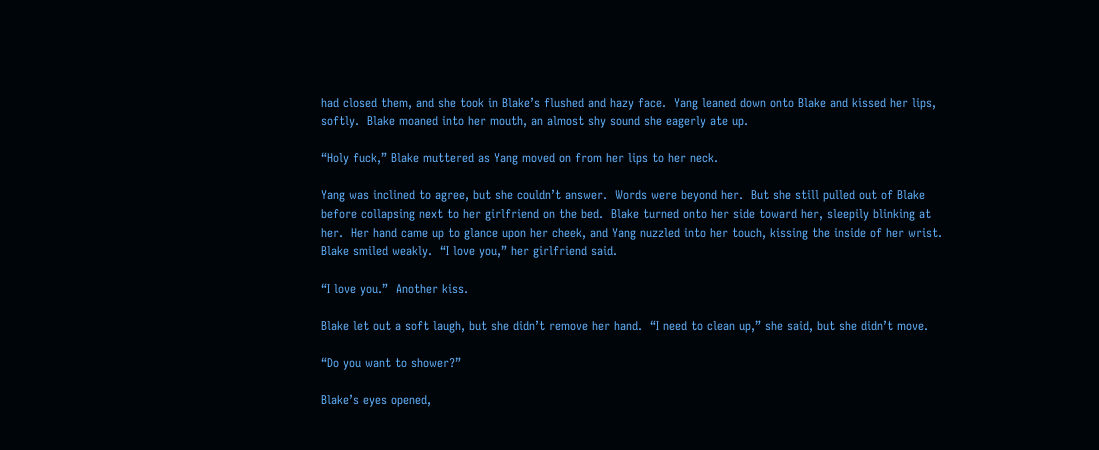had closed them, and she took in Blake’s flushed and hazy face.  Yang leaned down onto Blake and kissed her lips, softly.  Blake moaned into her mouth, an almost shy sound she eagerly ate up.

“Holy fuck,” Blake muttered as Yang moved on from her lips to her neck.

Yang was inclined to agree, but she couldn’t answer.  Words were beyond her.  But she still pulled out of Blake before collapsing next to her girlfriend on the bed.  Blake turned onto her side toward her, sleepily blinking at her.  Her hand came up to glance upon her cheek, and Yang nuzzled into her touch, kissing the inside of her wrist.  Blake smiled weakly.  “I love you,” her girlfriend said.

“I love you.”  Another kiss.

Blake let out a soft laugh, but she didn’t remove her hand.  “I need to clean up,” she said, but she didn’t move.

“Do you want to shower?”

Blake’s eyes opened,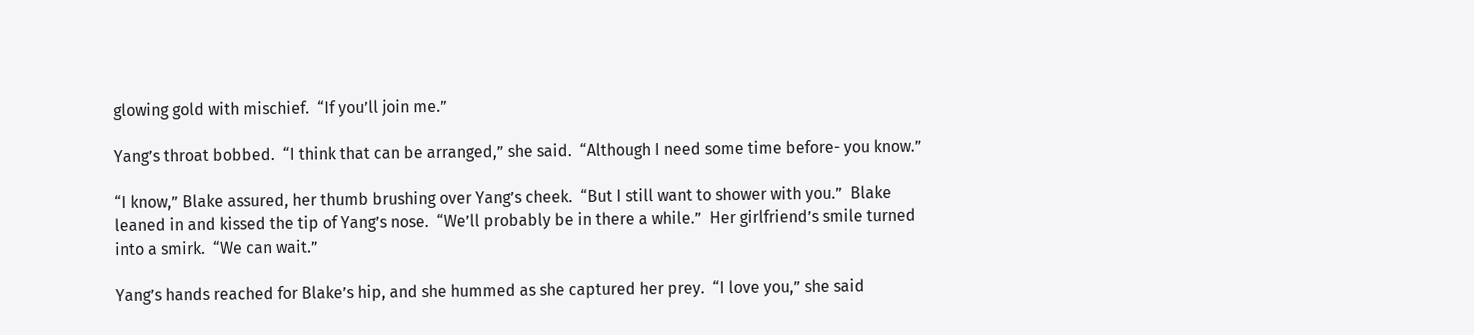glowing gold with mischief.  “If you’ll join me.”

Yang’s throat bobbed.  “I think that can be arranged,” she said.  “Although I need some time before- you know.”

“I know,” Blake assured, her thumb brushing over Yang’s cheek.  “But I still want to shower with you.”  Blake leaned in and kissed the tip of Yang’s nose.  “We’ll probably be in there a while.”  Her girlfriend’s smile turned into a smirk.  “We can wait.”

Yang’s hands reached for Blake’s hip, and she hummed as she captured her prey.  “I love you,” she said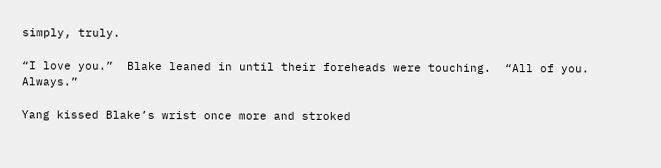simply, truly.

“I love you.”  Blake leaned in until their foreheads were touching.  “All of you.  Always.”

Yang kissed Blake’s wrist once more and stroked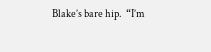Blake’s bare hip.  “I’m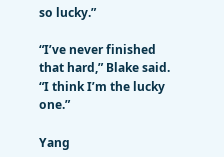so lucky.”

“I’ve never finished that hard,” Blake said.  “I think I’m the lucky one.”

Yang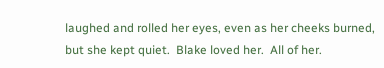laughed and rolled her eyes, even as her cheeks burned, but she kept quiet.  Blake loved her.  All of her.